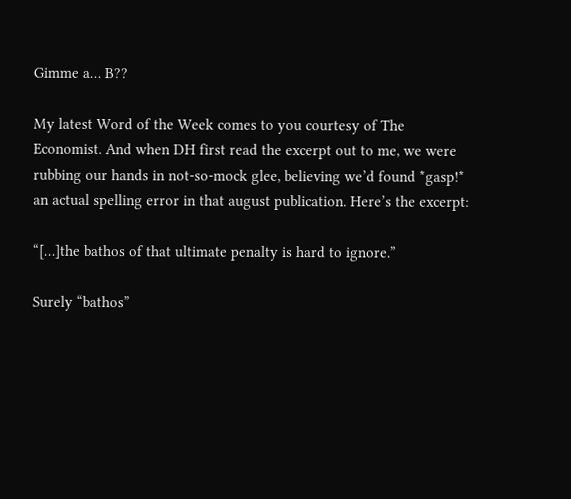Gimme a… B??

My latest Word of the Week comes to you courtesy of The Economist. And when DH first read the excerpt out to me, we were rubbing our hands in not-so-mock glee, believing we’d found *gasp!* an actual spelling error in that august publication. Here’s the excerpt:

“[…]the bathos of that ultimate penalty is hard to ignore.”

Surely “bathos”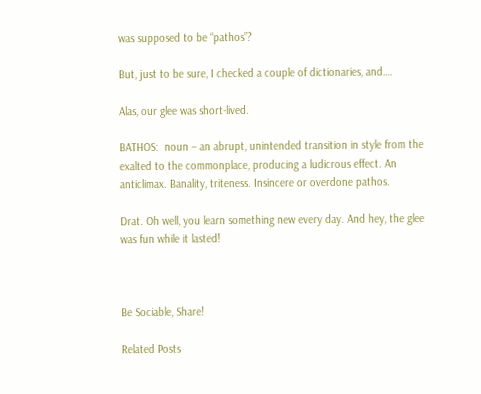was supposed to be “pathos”?

But, just to be sure, I checked a couple of dictionaries, and….

Alas, our glee was short-lived.

BATHOS:  noun – an abrupt, unintended transition in style from the exalted to the commonplace, producing a ludicrous effect. An anticlimax. Banality, triteness. Insincere or overdone pathos.

Drat. Oh well, you learn something new every day. And hey, the glee was fun while it lasted!



Be Sociable, Share!

Related Posts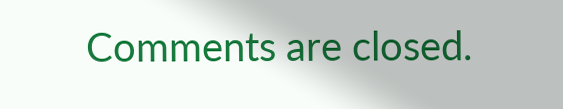Comments are closed.